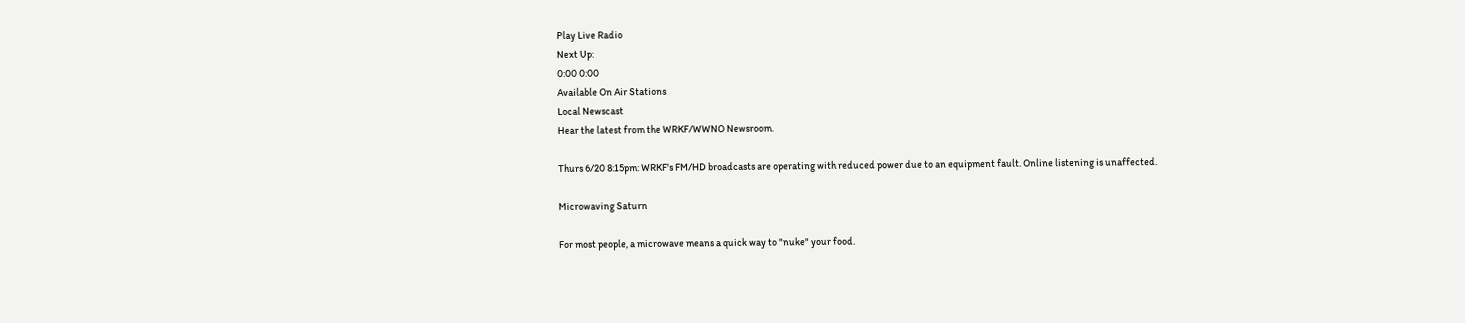Play Live Radio
Next Up:
0:00 0:00
Available On Air Stations
Local Newscast
Hear the latest from the WRKF/WWNO Newsroom.

Thurs 6/20 8:15pm: WRKF's FM/HD broadcasts are operating with reduced power due to an equipment fault. Online listening is unaffected.

Microwaving Saturn

For most people, a microwave means a quick way to "nuke" your food.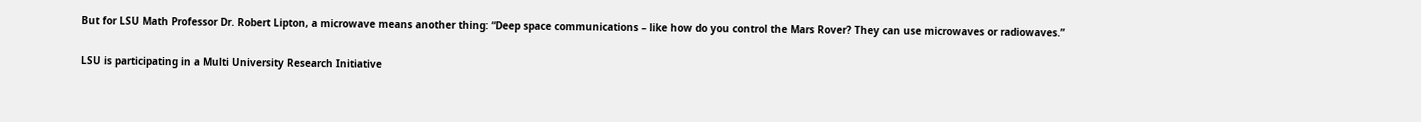But for LSU Math Professor Dr. Robert Lipton, a microwave means another thing: “Deep space communications – like how do you control the Mars Rover? They can use microwaves or radiowaves.”

LSU is participating in a Multi University Research Initiative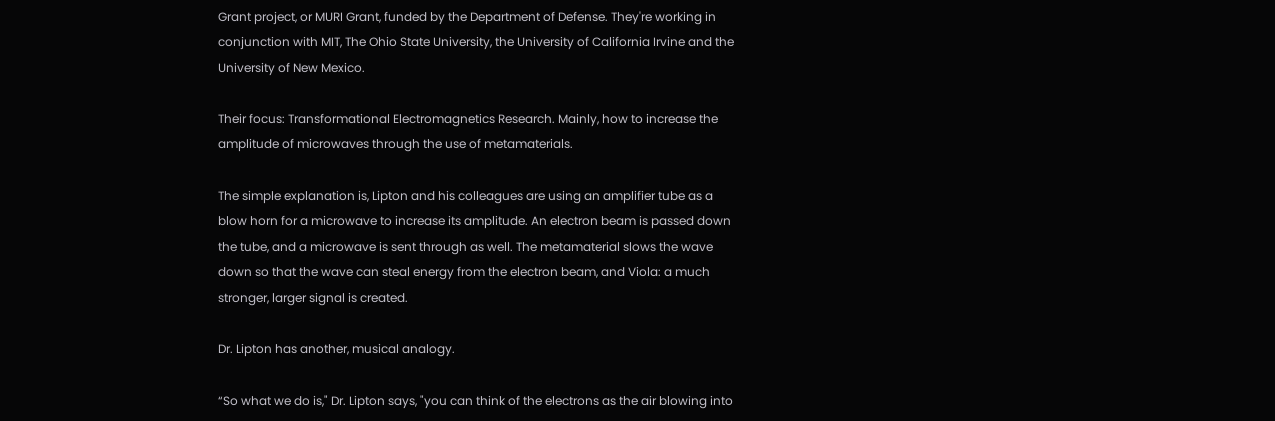Grant project, or MURI Grant, funded by the Department of Defense. They're working in conjunction with MIT, The Ohio State University, the University of California Irvine and the University of New Mexico.

Their focus: Transformational Electromagnetics Research. Mainly, how to increase the amplitude of microwaves through the use of metamaterials.

The simple explanation is, Lipton and his colleagues are using an amplifier tube as a blow horn for a microwave to increase its amplitude. An electron beam is passed down the tube, and a microwave is sent through as well. The metamaterial slows the wave down so that the wave can steal energy from the electron beam, and Viola: a much stronger, larger signal is created.

Dr. Lipton has another, musical analogy.

“So what we do is," Dr. Lipton says, "you can think of the electrons as the air blowing into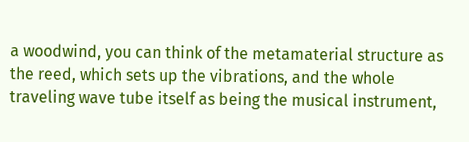a woodwind, you can think of the metamaterial structure as the reed, which sets up the vibrations, and the whole traveling wave tube itself as being the musical instrument,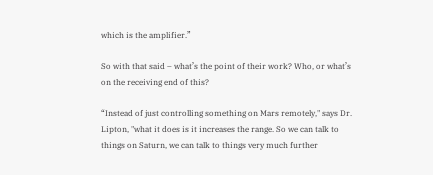which is the amplifier.”

So with that said – what’s the point of their work? Who, or what’s on the receiving end of this?

“Instead of just controlling something on Mars remotely," says Dr. Lipton, "what it does is it increases the range. So we can talk to things on Saturn, we can talk to things very much further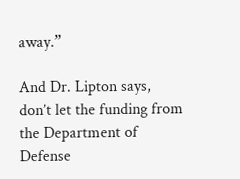away.”

And Dr. Lipton says, don’t let the funding from the Department of Defense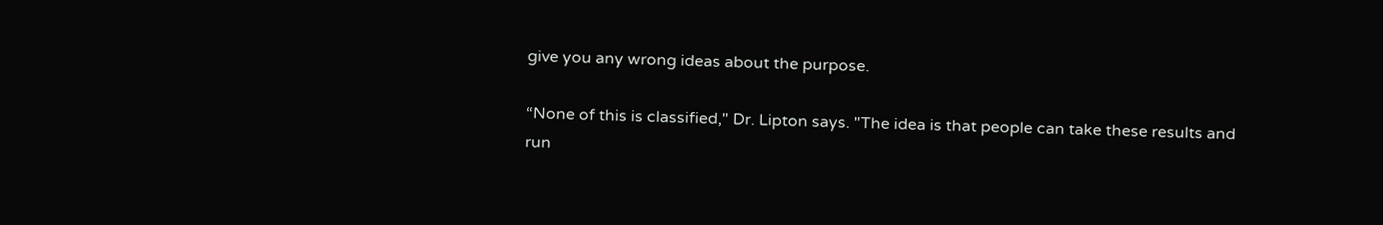give you any wrong ideas about the purpose.

“None of this is classified," Dr. Lipton says. "The idea is that people can take these results and run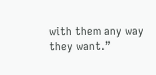with them any way they want.”